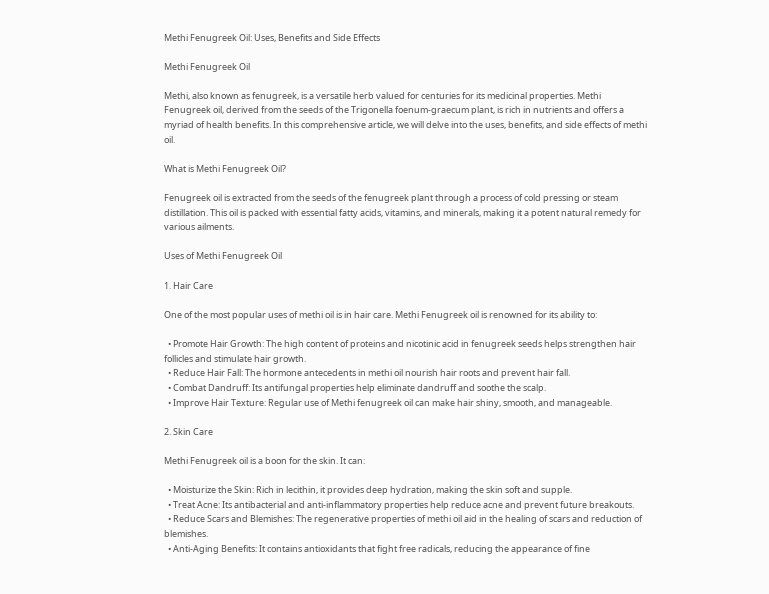Methi Fenugreek Oil: Uses, Benefits and Side Effects

Methi Fenugreek Oil

Methi, also known as fenugreek, is a versatile herb valued for centuries for its medicinal properties. Methi Fenugreek oil, derived from the seeds of the Trigonella foenum-graecum plant, is rich in nutrients and offers a myriad of health benefits. In this comprehensive article, we will delve into the uses, benefits, and side effects of methi oil.

What is Methi Fenugreek Oil?

Fenugreek oil is extracted from the seeds of the fenugreek plant through a process of cold pressing or steam distillation. This oil is packed with essential fatty acids, vitamins, and minerals, making it a potent natural remedy for various ailments.

Uses of Methi Fenugreek Oil

1. Hair Care

One of the most popular uses of methi oil is in hair care. Methi Fenugreek oil is renowned for its ability to:

  • Promote Hair Growth: The high content of proteins and nicotinic acid in fenugreek seeds helps strengthen hair follicles and stimulate hair growth.
  • Reduce Hair Fall: The hormone antecedents in methi oil nourish hair roots and prevent hair fall.
  • Combat Dandruff: Its antifungal properties help eliminate dandruff and soothe the scalp.
  • Improve Hair Texture: Regular use of Methi fenugreek oil can make hair shiny, smooth, and manageable.

2. Skin Care

Methi Fenugreek oil is a boon for the skin. It can:

  • Moisturize the Skin: Rich in lecithin, it provides deep hydration, making the skin soft and supple.
  • Treat Acne: Its antibacterial and anti-inflammatory properties help reduce acne and prevent future breakouts.
  • Reduce Scars and Blemishes: The regenerative properties of methi oil aid in the healing of scars and reduction of blemishes.
  • Anti-Aging Benefits: It contains antioxidants that fight free radicals, reducing the appearance of fine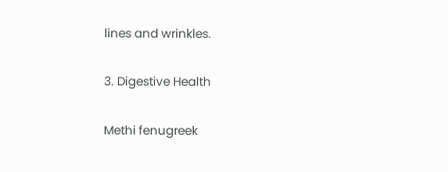lines and wrinkles.

3. Digestive Health

Methi fenugreek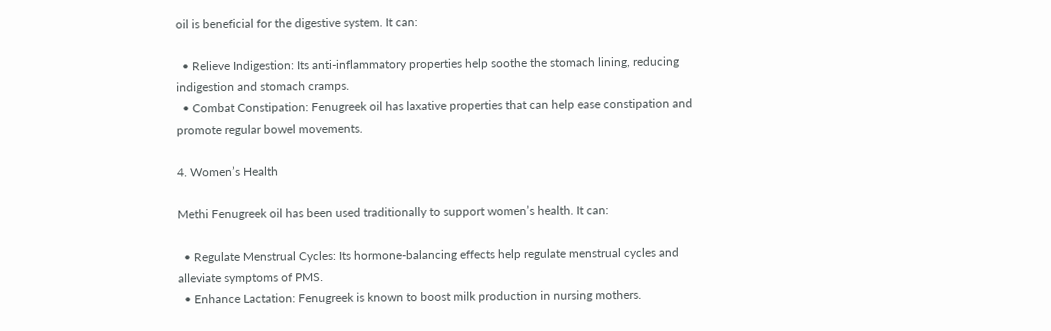oil is beneficial for the digestive system. It can:

  • Relieve Indigestion: Its anti-inflammatory properties help soothe the stomach lining, reducing indigestion and stomach cramps.
  • Combat Constipation: Fenugreek oil has laxative properties that can help ease constipation and promote regular bowel movements.

4. Women’s Health

Methi Fenugreek oil has been used traditionally to support women’s health. It can:

  • Regulate Menstrual Cycles: Its hormone-balancing effects help regulate menstrual cycles and alleviate symptoms of PMS.
  • Enhance Lactation: Fenugreek is known to boost milk production in nursing mothers.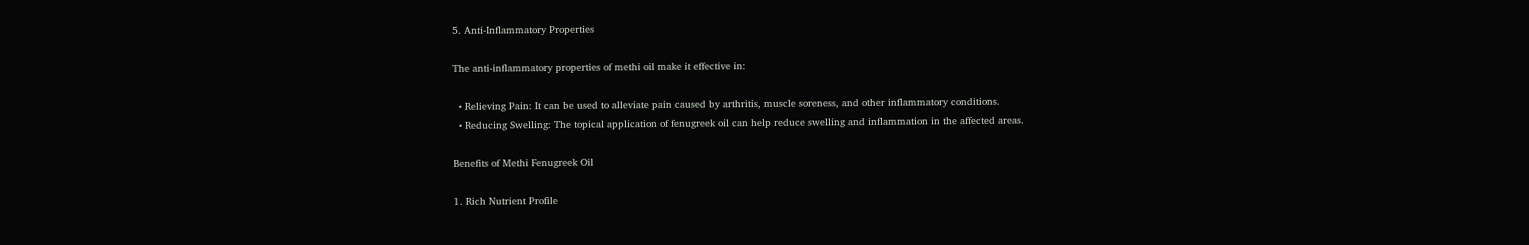5. Anti-Inflammatory Properties

The anti-inflammatory properties of methi oil make it effective in:

  • Relieving Pain: It can be used to alleviate pain caused by arthritis, muscle soreness, and other inflammatory conditions.
  • Reducing Swelling: The topical application of fenugreek oil can help reduce swelling and inflammation in the affected areas.

Benefits of Methi Fenugreek Oil

1. Rich Nutrient Profile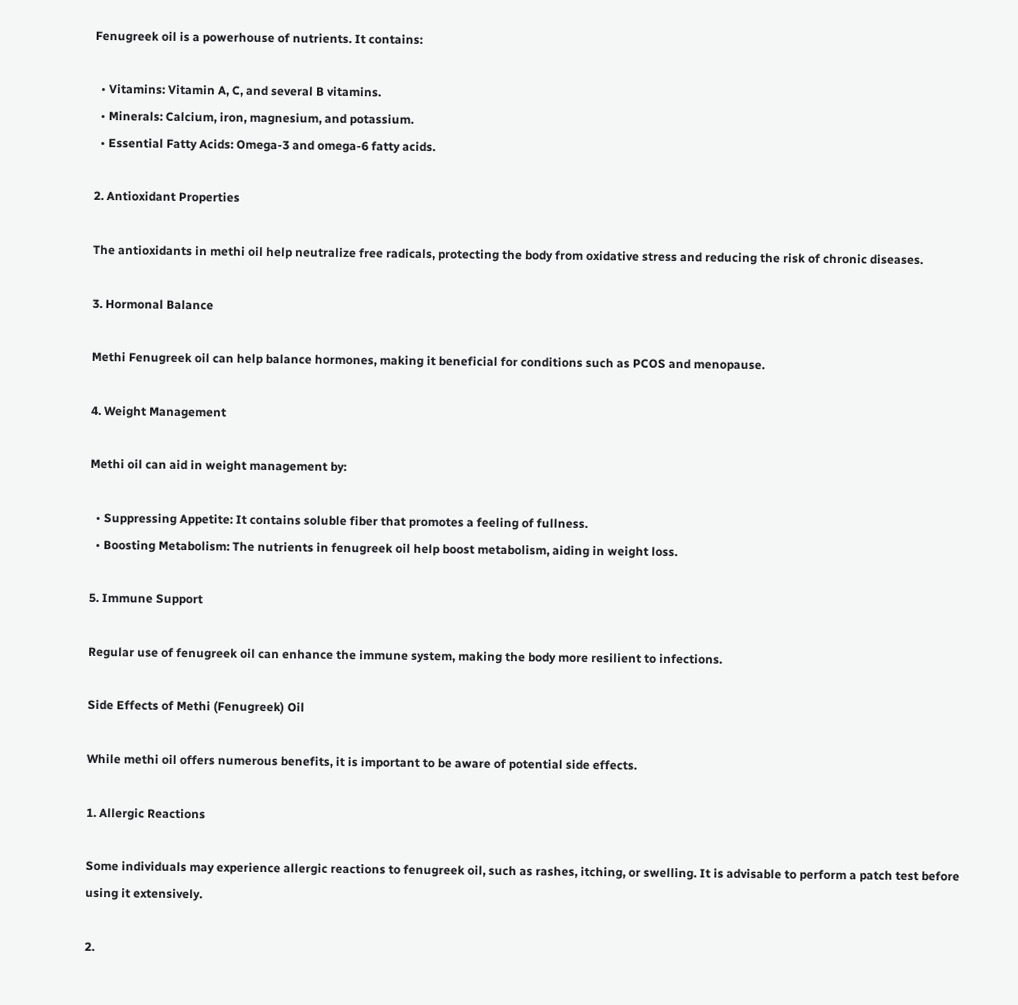Fenugreek oil is a powerhouse of nutrients. It contains:

  • Vitamins: Vitamin A, C, and several B vitamins.
  • Minerals: Calcium, iron, magnesium, and potassium.
  • Essential Fatty Acids: Omega-3 and omega-6 fatty acids.

2. Antioxidant Properties

The antioxidants in methi oil help neutralize free radicals, protecting the body from oxidative stress and reducing the risk of chronic diseases.

3. Hormonal Balance

Methi Fenugreek oil can help balance hormones, making it beneficial for conditions such as PCOS and menopause.

4. Weight Management

Methi oil can aid in weight management by:

  • Suppressing Appetite: It contains soluble fiber that promotes a feeling of fullness.
  • Boosting Metabolism: The nutrients in fenugreek oil help boost metabolism, aiding in weight loss.

5. Immune Support

Regular use of fenugreek oil can enhance the immune system, making the body more resilient to infections.

Side Effects of Methi (Fenugreek) Oil

While methi oil offers numerous benefits, it is important to be aware of potential side effects.

1. Allergic Reactions

Some individuals may experience allergic reactions to fenugreek oil, such as rashes, itching, or swelling. It is advisable to perform a patch test before using it extensively.

2.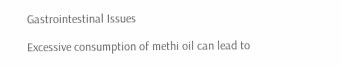Gastrointestinal Issues

Excessive consumption of methi oil can lead to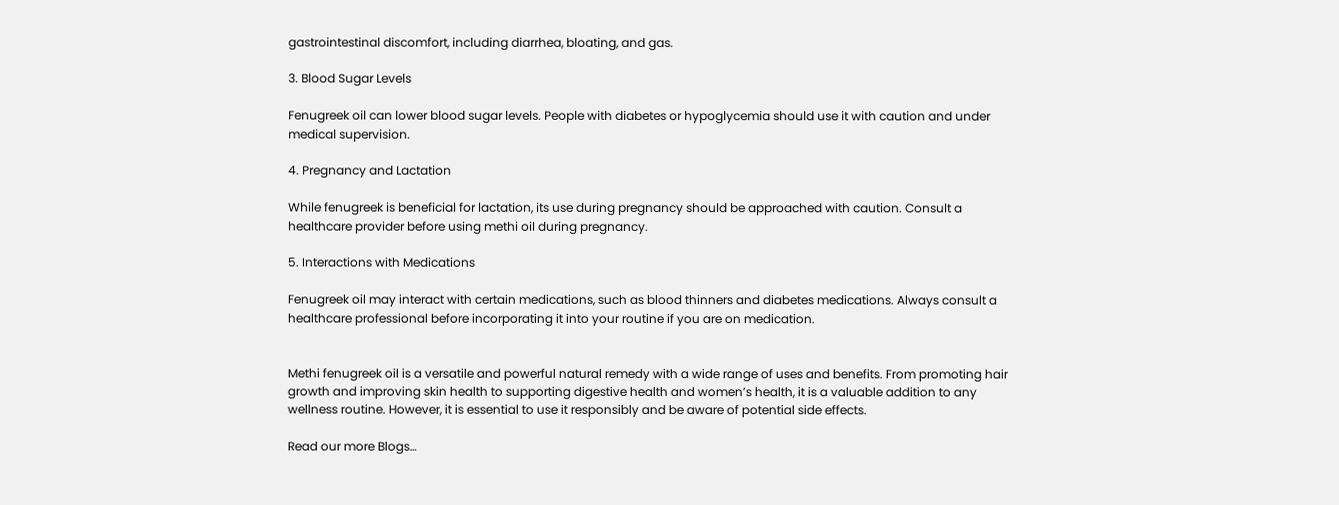gastrointestinal discomfort, including diarrhea, bloating, and gas.

3. Blood Sugar Levels

Fenugreek oil can lower blood sugar levels. People with diabetes or hypoglycemia should use it with caution and under medical supervision.

4. Pregnancy and Lactation

While fenugreek is beneficial for lactation, its use during pregnancy should be approached with caution. Consult a healthcare provider before using methi oil during pregnancy.

5. Interactions with Medications

Fenugreek oil may interact with certain medications, such as blood thinners and diabetes medications. Always consult a healthcare professional before incorporating it into your routine if you are on medication.


Methi fenugreek oil is a versatile and powerful natural remedy with a wide range of uses and benefits. From promoting hair growth and improving skin health to supporting digestive health and women’s health, it is a valuable addition to any wellness routine. However, it is essential to use it responsibly and be aware of potential side effects.

Read our more Blogs…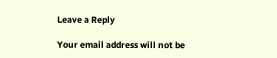Leave a Reply

Your email address will not be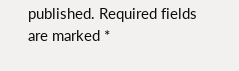published. Required fields are marked *